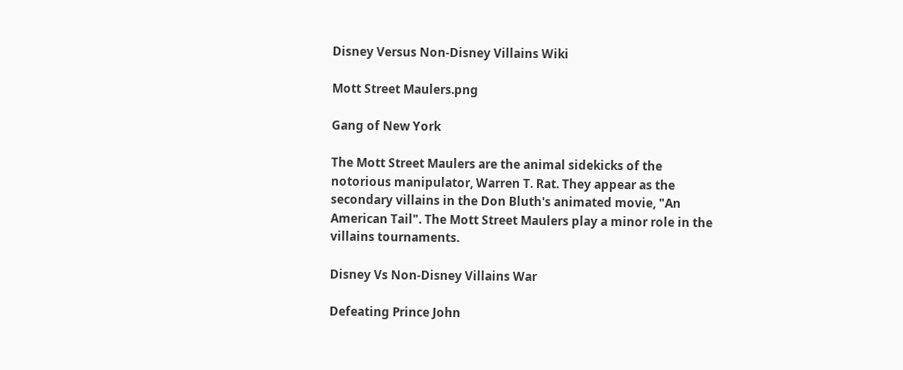Disney Versus Non-Disney Villains Wiki

Mott Street Maulers.png

Gang of New York

The Mott Street Maulers are the animal sidekicks of the notorious manipulator, Warren T. Rat. They appear as the secondary villains in the Don Bluth's animated movie, "An American Tail". The Mott Street Maulers play a minor role in the villains tournaments.

Disney Vs Non-Disney Villains War

Defeating Prince John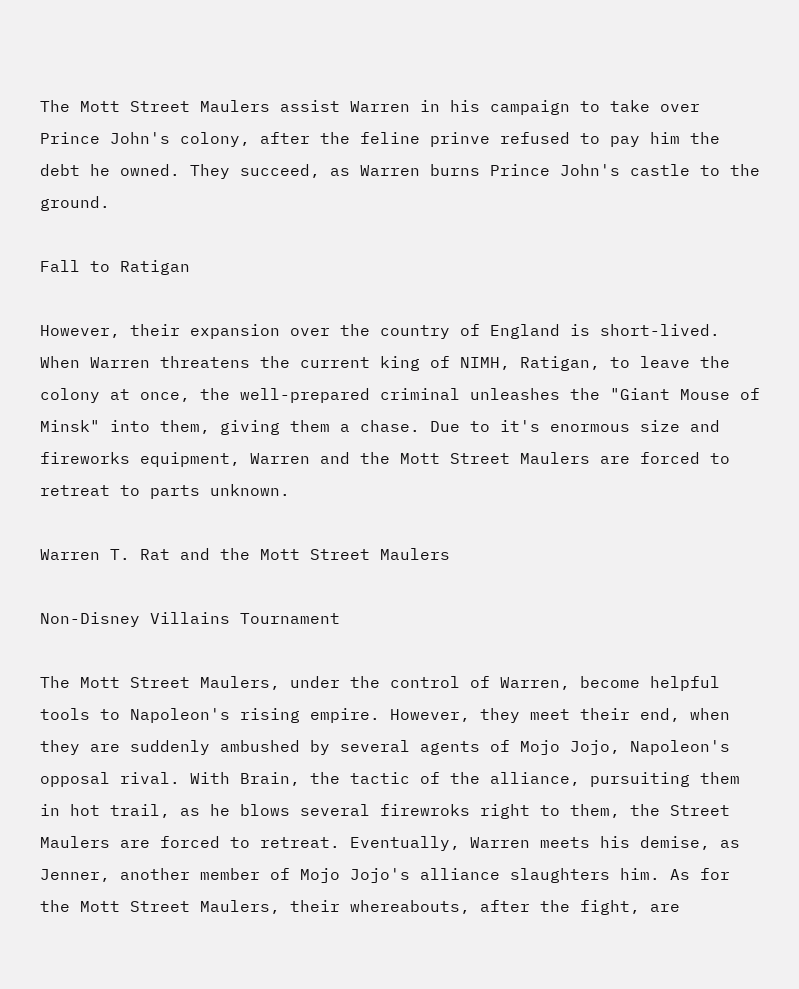The Mott Street Maulers assist Warren in his campaign to take over Prince John's colony, after the feline prinve refused to pay him the debt he owned. They succeed, as Warren burns Prince John's castle to the ground.

Fall to Ratigan

However, their expansion over the country of England is short-lived. When Warren threatens the current king of NIMH, Ratigan, to leave the colony at once, the well-prepared criminal unleashes the "Giant Mouse of Minsk" into them, giving them a chase. Due to it's enormous size and fireworks equipment, Warren and the Mott Street Maulers are forced to retreat to parts unknown.

Warren T. Rat and the Mott Street Maulers

Non-Disney Villains Tournament

The Mott Street Maulers, under the control of Warren, become helpful tools to Napoleon's rising empire. However, they meet their end, when they are suddenly ambushed by several agents of Mojo Jojo, Napoleon's opposal rival. With Brain, the tactic of the alliance, pursuiting them in hot trail, as he blows several firewroks right to them, the Street Maulers are forced to retreat. Eventually, Warren meets his demise, as Jenner, another member of Mojo Jojo's alliance slaughters him. As for the Mott Street Maulers, their whereabouts, after the fight, are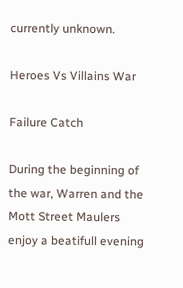currently unknown.

Heroes Vs Villains War

Failure Catch

During the beginning of the war, Warren and the Mott Street Maulers enjoy a beatifull evening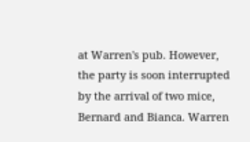at Warren's pub. However, the party is soon interrupted by the arrival of two mice, Bernard and Bianca. Warren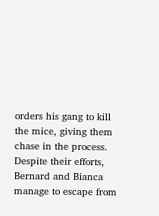orders his gang to kill the mice, giving them chase in the process. Despite their efforts, Bernard and Bianca manage to escape from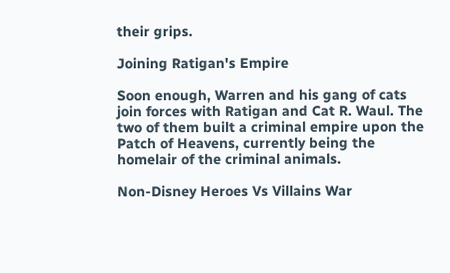their grips.

Joining Ratigan's Empire

Soon enough, Warren and his gang of cats join forces with Ratigan and Cat R. Waul. The two of them built a criminal empire upon the Patch of Heavens, currently being the homelair of the criminal animals.

Non-Disney Heroes Vs Villains War